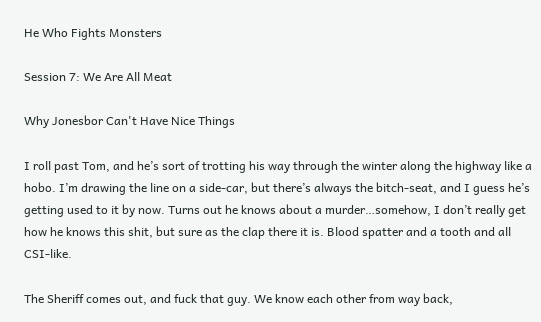He Who Fights Monsters

Session 7: We Are All Meat

Why Jonesbor Can't Have Nice Things

I roll past Tom, and he’s sort of trotting his way through the winter along the highway like a hobo. I’m drawing the line on a side-car, but there’s always the bitch-seat, and I guess he’s getting used to it by now. Turns out he knows about a murder…somehow, I don’t really get how he knows this shit, but sure as the clap there it is. Blood spatter and a tooth and all CSI-like.

The Sheriff comes out, and fuck that guy. We know each other from way back,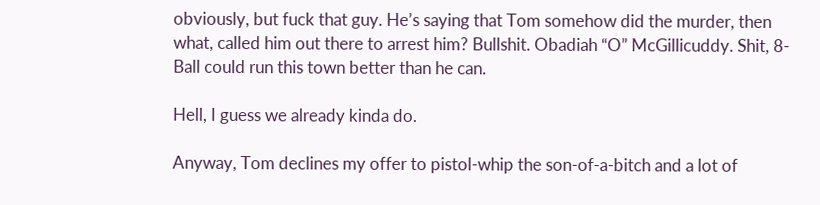obviously, but fuck that guy. He’s saying that Tom somehow did the murder, then what, called him out there to arrest him? Bullshit. Obadiah “O” McGillicuddy. Shit, 8-Ball could run this town better than he can.

Hell, I guess we already kinda do.

Anyway, Tom declines my offer to pistol-whip the son-of-a-bitch and a lot of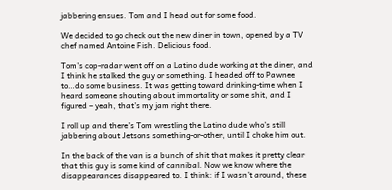jabbering ensues. Tom and I head out for some food.

We decided to go check out the new diner in town, opened by a TV chef named Antoine Fish. Delicious food.

Tom’s cop-radar went off on a Latino dude working at the diner, and I think he stalked the guy or something. I headed off to Pawnee to…do some business. It was getting toward drinking-time when I heard someone shouting about immortality or some shit, and I figured – yeah, that’s my jam right there.

I roll up and there’s Tom wrestling the Latino dude who’s still jabbering about Jetsons something-or-other, until I choke him out.

In the back of the van is a bunch of shit that makes it pretty clear that this guy is some kind of cannibal. Now we know where the disappearances disappeared to. I think: if I wasn’t around, these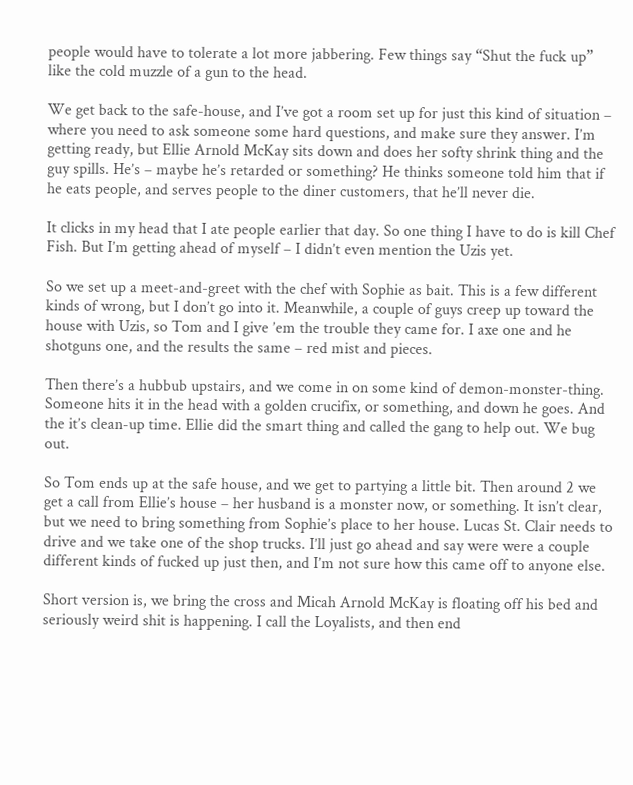people would have to tolerate a lot more jabbering. Few things say “Shut the fuck up” like the cold muzzle of a gun to the head.

We get back to the safe-house, and I’ve got a room set up for just this kind of situation – where you need to ask someone some hard questions, and make sure they answer. I’m getting ready, but Ellie Arnold McKay sits down and does her softy shrink thing and the guy spills. He’s – maybe he’s retarded or something? He thinks someone told him that if he eats people, and serves people to the diner customers, that he’ll never die.

It clicks in my head that I ate people earlier that day. So one thing I have to do is kill Chef Fish. But I’m getting ahead of myself – I didn’t even mention the Uzis yet.

So we set up a meet-and-greet with the chef with Sophie as bait. This is a few different kinds of wrong, but I don’t go into it. Meanwhile, a couple of guys creep up toward the house with Uzis, so Tom and I give ’em the trouble they came for. I axe one and he shotguns one, and the results the same – red mist and pieces.

Then there’s a hubbub upstairs, and we come in on some kind of demon-monster-thing. Someone hits it in the head with a golden crucifix, or something, and down he goes. And the it’s clean-up time. Ellie did the smart thing and called the gang to help out. We bug out.

So Tom ends up at the safe house, and we get to partying a little bit. Then around 2 we get a call from Ellie’s house – her husband is a monster now, or something. It isn’t clear, but we need to bring something from Sophie’s place to her house. Lucas St. Clair needs to drive and we take one of the shop trucks. I’ll just go ahead and say were were a couple different kinds of fucked up just then, and I’m not sure how this came off to anyone else.

Short version is, we bring the cross and Micah Arnold McKay is floating off his bed and seriously weird shit is happening. I call the Loyalists, and then end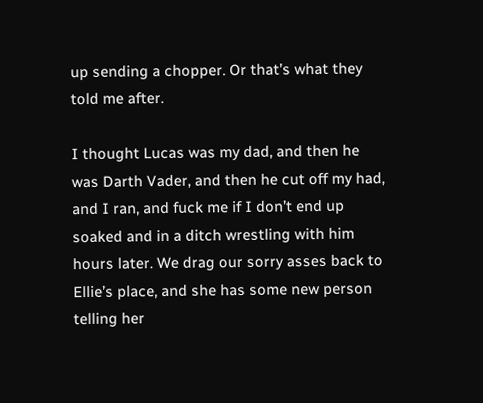up sending a chopper. Or that’s what they told me after.

I thought Lucas was my dad, and then he was Darth Vader, and then he cut off my had, and I ran, and fuck me if I don’t end up soaked and in a ditch wrestling with him hours later. We drag our sorry asses back to Ellie’s place, and she has some new person telling her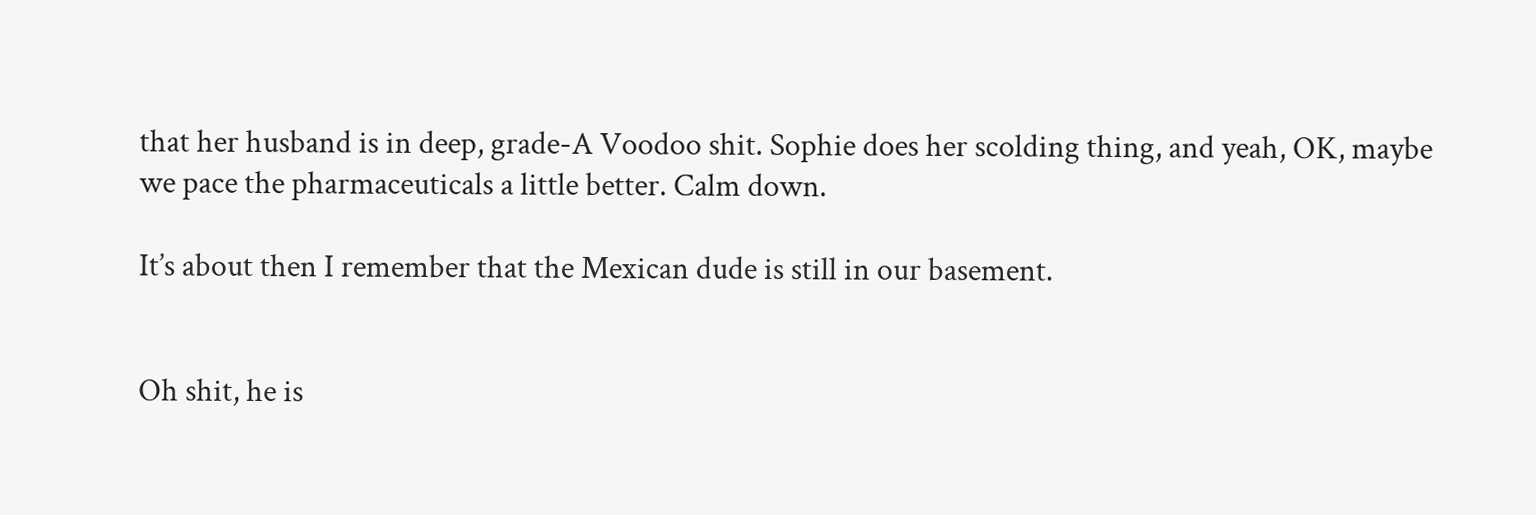that her husband is in deep, grade-A Voodoo shit. Sophie does her scolding thing, and yeah, OK, maybe we pace the pharmaceuticals a little better. Calm down.

It’s about then I remember that the Mexican dude is still in our basement.


Oh shit, he is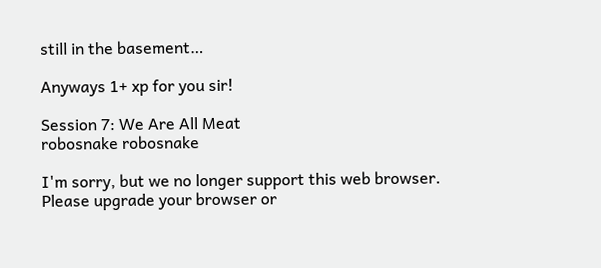still in the basement…

Anyways 1+ xp for you sir!

Session 7: We Are All Meat
robosnake robosnake

I'm sorry, but we no longer support this web browser. Please upgrade your browser or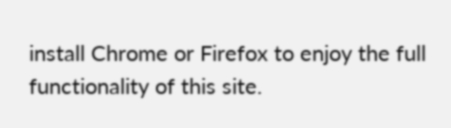install Chrome or Firefox to enjoy the full functionality of this site.